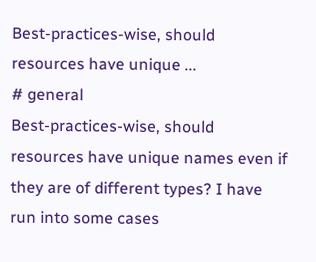Best-practices-wise, should resources have unique ...
# general
Best-practices-wise, should resources have unique names even if they are of different types? I have run into some cases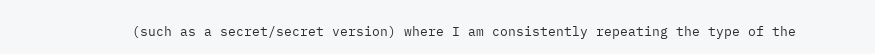(such as a secret/secret version) where I am consistently repeating the type of the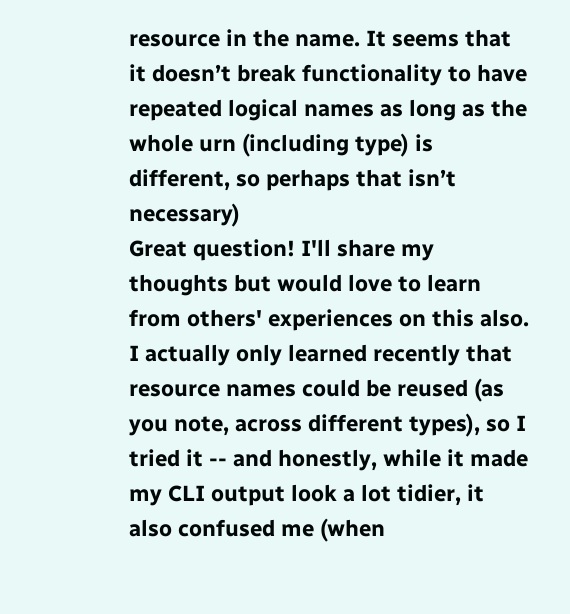resource in the name. It seems that it doesn’t break functionality to have repeated logical names as long as the whole urn (including type) is different, so perhaps that isn’t necessary)
Great question! I'll share my thoughts but would love to learn from others' experiences on this also. I actually only learned recently that resource names could be reused (as you note, across different types), so I tried it -- and honestly, while it made my CLI output look a lot tidier, it also confused me (when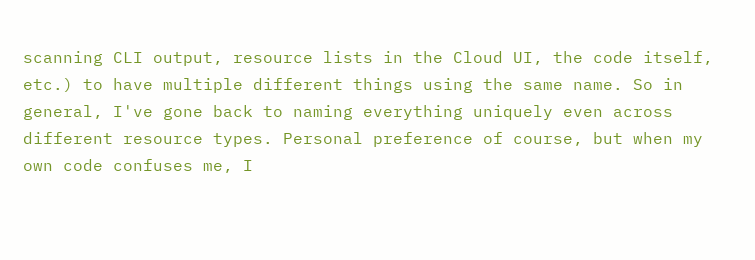scanning CLI output, resource lists in the Cloud UI, the code itself, etc.) to have multiple different things using the same name. So in general, I've gone back to naming everything uniquely even across different resource types. Personal preference of course, but when my own code confuses me, I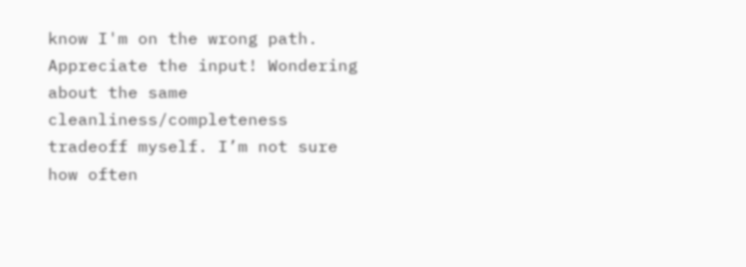know I'm on the wrong path.
Appreciate the input! Wondering about the same cleanliness/completeness tradeoff myself. I’m not sure how often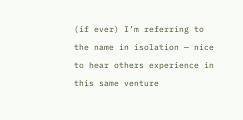(if ever) I’m referring to the name in isolation — nice to hear others experience in this same venture